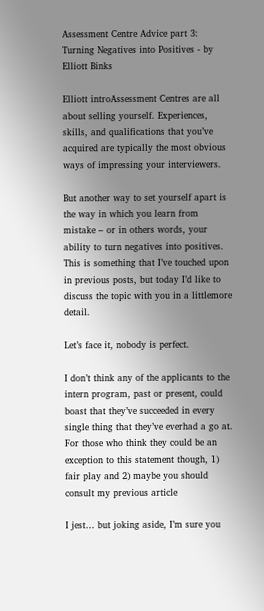Assessment Centre Advice part 3: Turning Negatives into Positives - by Elliott Binks

Elliott introAssessment Centres are all about selling yourself. Experiences, skills, and qualifications that you’ve acquired are typically the most obvious ways of impressing your interviewers.

But another way to set yourself apart is the way in which you learn from mistake – or in others words, your ability to turn negatives into positives. This is something that I’ve touched upon in previous posts, but today I’d like to discuss the topic with you in a littlemore detail.

Let’s face it, nobody is perfect.

I don’t think any of the applicants to the intern program, past or present, could boast that they’ve succeeded in every single thing that they’ve everhad a go at. For those who think they could be an exception to this statement though, 1) fair play and 2) maybe you should consult my previous article

I jest… but joking aside, I’m sure you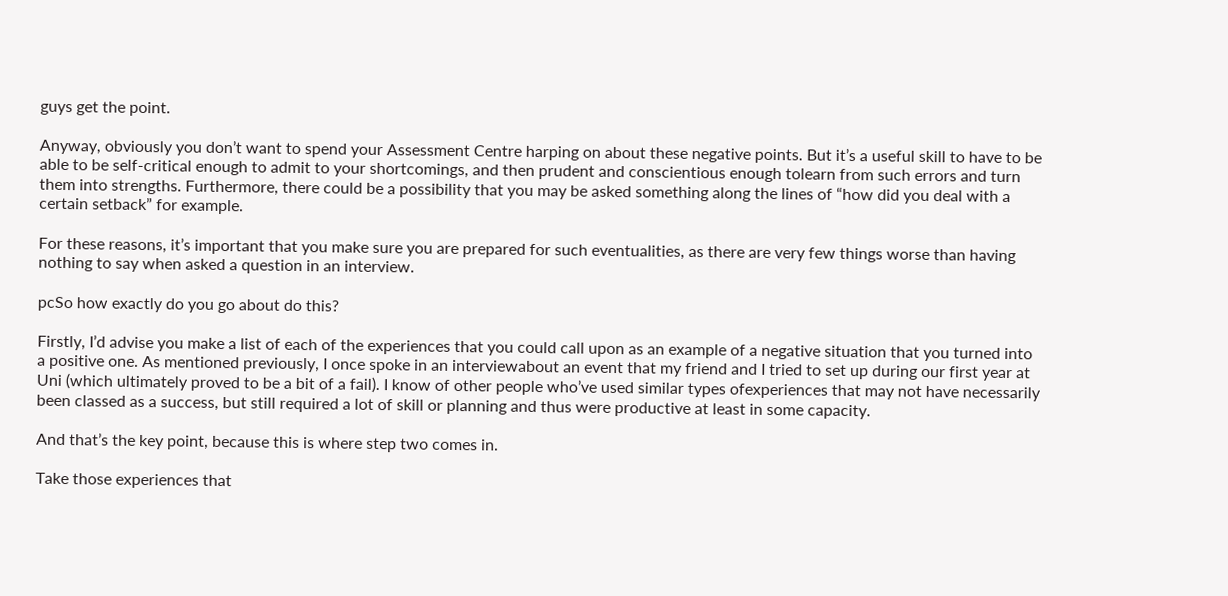guys get the point.

Anyway, obviously you don’t want to spend your Assessment Centre harping on about these negative points. But it’s a useful skill to have to be able to be self-critical enough to admit to your shortcomings, and then prudent and conscientious enough tolearn from such errors and turn them into strengths. Furthermore, there could be a possibility that you may be asked something along the lines of “how did you deal with a certain setback” for example.

For these reasons, it’s important that you make sure you are prepared for such eventualities, as there are very few things worse than having nothing to say when asked a question in an interview.

pcSo how exactly do you go about do this?

Firstly, I’d advise you make a list of each of the experiences that you could call upon as an example of a negative situation that you turned into a positive one. As mentioned previously, I once spoke in an interviewabout an event that my friend and I tried to set up during our first year at Uni (which ultimately proved to be a bit of a fail). I know of other people who’ve used similar types ofexperiences that may not have necessarily been classed as a success, but still required a lot of skill or planning and thus were productive at least in some capacity.

And that’s the key point, because this is where step two comes in.

Take those experiences that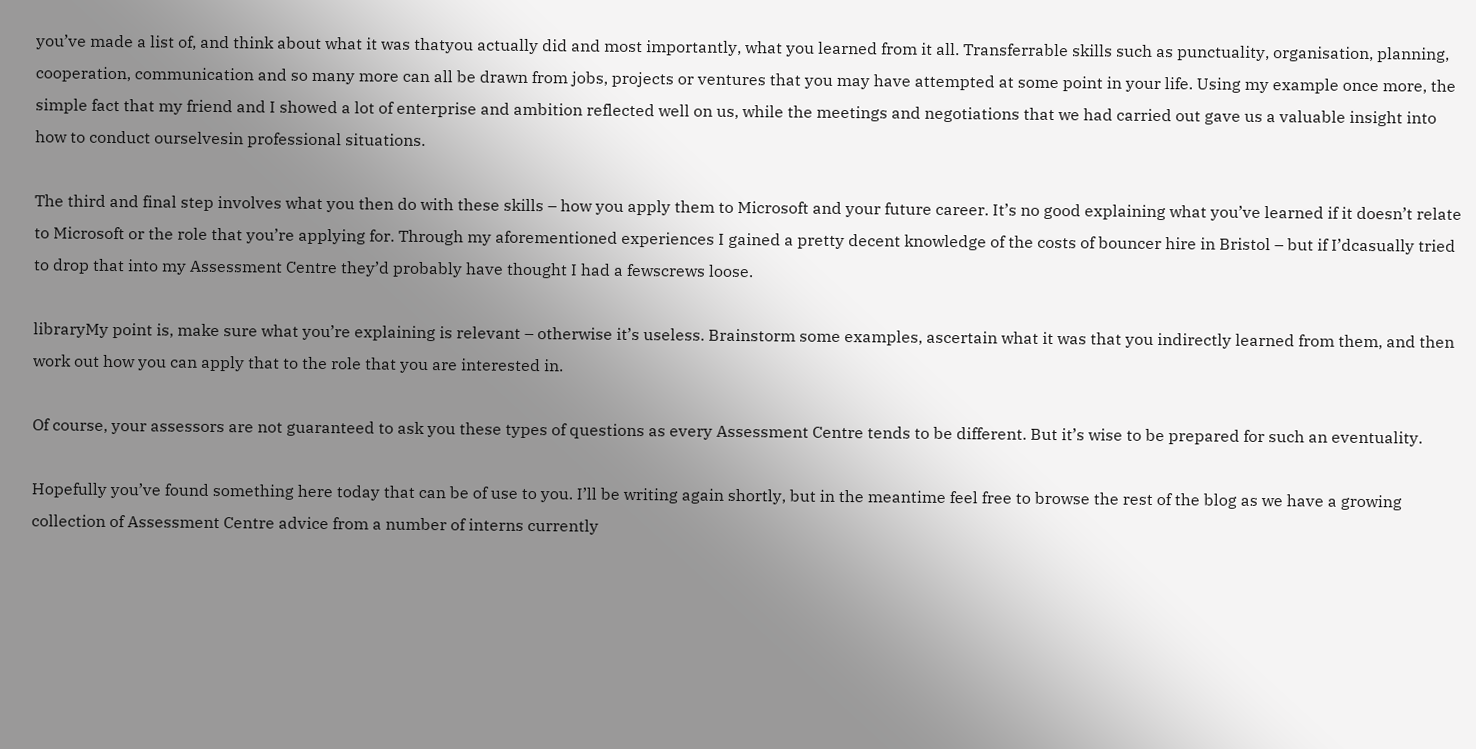you’ve made a list of, and think about what it was thatyou actually did and most importantly, what you learned from it all. Transferrable skills such as punctuality, organisation, planning, cooperation, communication and so many more can all be drawn from jobs, projects or ventures that you may have attempted at some point in your life. Using my example once more, the simple fact that my friend and I showed a lot of enterprise and ambition reflected well on us, while the meetings and negotiations that we had carried out gave us a valuable insight into how to conduct ourselvesin professional situations.

The third and final step involves what you then do with these skills – how you apply them to Microsoft and your future career. It’s no good explaining what you’ve learned if it doesn’t relate to Microsoft or the role that you’re applying for. Through my aforementioned experiences I gained a pretty decent knowledge of the costs of bouncer hire in Bristol – but if I’dcasually tried to drop that into my Assessment Centre they’d probably have thought I had a fewscrews loose.

libraryMy point is, make sure what you’re explaining is relevant – otherwise it’s useless. Brainstorm some examples, ascertain what it was that you indirectly learned from them, and then work out how you can apply that to the role that you are interested in.

Of course, your assessors are not guaranteed to ask you these types of questions as every Assessment Centre tends to be different. But it’s wise to be prepared for such an eventuality.

Hopefully you’ve found something here today that can be of use to you. I’ll be writing again shortly, but in the meantime feel free to browse the rest of the blog as we have a growing collection of Assessment Centre advice from a number of interns currently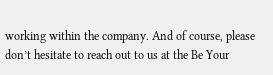working within the company. And of course, please don’t hesitate to reach out to us at the Be Your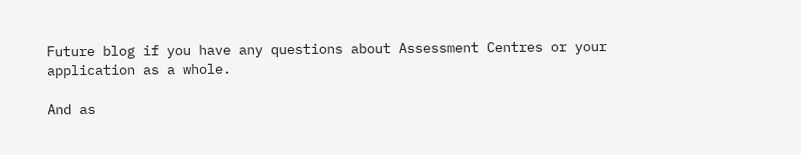Future blog if you have any questions about Assessment Centres or your application as a whole.

And as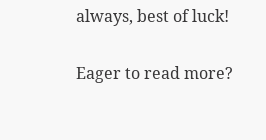always, best of luck!

Eager to read more?